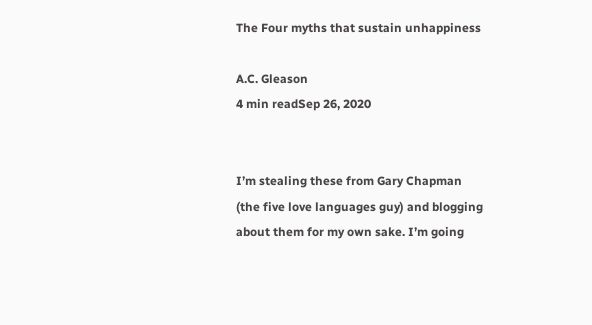The Four myths that sustain unhappiness

A.C. Gleason
4 min readSep 26, 2020


I’m stealing these from Gary Chapman (the five love languages guy) and blogging about them for my own sake. I’m going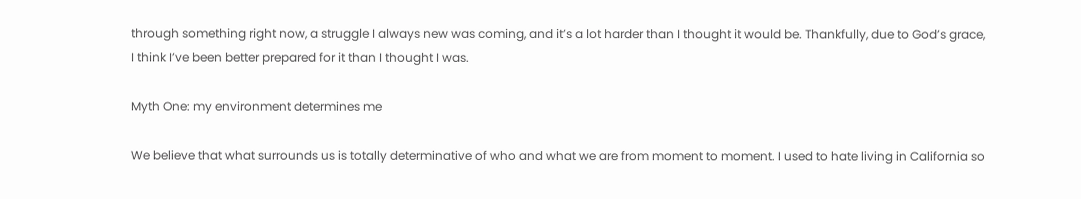through something right now, a struggle I always new was coming, and it’s a lot harder than I thought it would be. Thankfully, due to God’s grace, I think I’ve been better prepared for it than I thought I was.

Myth One: my environment determines me

We believe that what surrounds us is totally determinative of who and what we are from moment to moment. I used to hate living in California so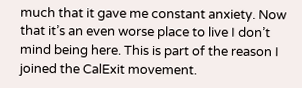much that it gave me constant anxiety. Now that it’s an even worse place to live I don’t mind being here. This is part of the reason I joined the CalExit movement.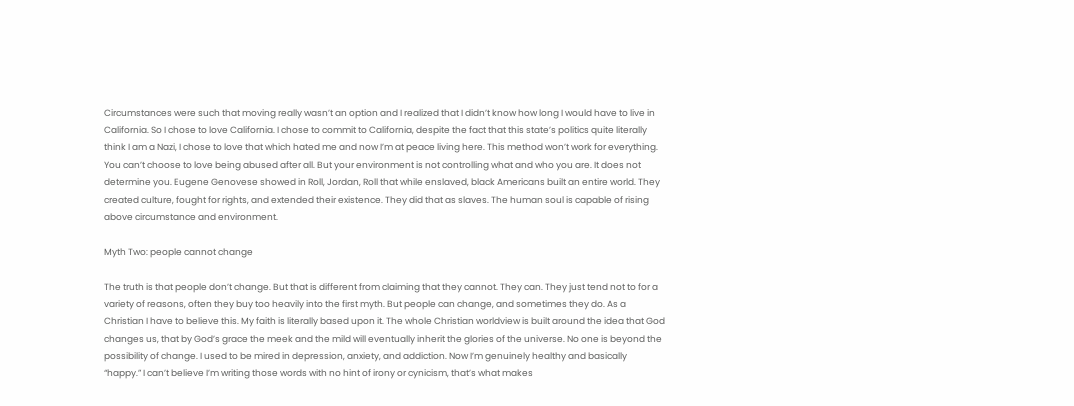Circumstances were such that moving really wasn’t an option and I realized that I didn’t know how long I would have to live in California. So I chose to love California. I chose to commit to California, despite the fact that this state’s politics quite literally think I am a Nazi, I chose to love that which hated me and now I’m at peace living here. This method won’t work for everything. You can’t choose to love being abused after all. But your environment is not controlling what and who you are. It does not determine you. Eugene Genovese showed in Roll, Jordan, Roll that while enslaved, black Americans built an entire world. They created culture, fought for rights, and extended their existence. They did that as slaves. The human soul is capable of rising above circumstance and environment.

Myth Two: people cannot change

The truth is that people don’t change. But that is different from claiming that they cannot. They can. They just tend not to for a variety of reasons, often they buy too heavily into the first myth. But people can change, and sometimes they do. As a Christian I have to believe this. My faith is literally based upon it. The whole Christian worldview is built around the idea that God changes us, that by God’s grace the meek and the mild will eventually inherit the glories of the universe. No one is beyond the possibility of change. I used to be mired in depression, anxiety, and addiction. Now I’m genuinely healthy and basically “happy.” I can’t believe I’m writing those words with no hint of irony or cynicism, that’s what makes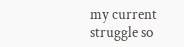my current struggle so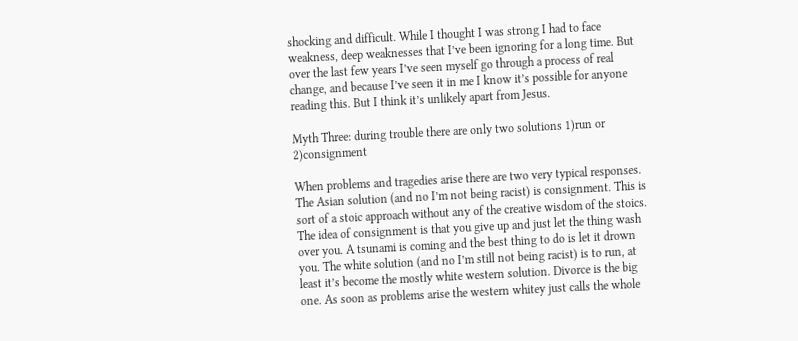shocking and difficult. While I thought I was strong I had to face weakness, deep weaknesses that I’ve been ignoring for a long time. But over the last few years I’ve seen myself go through a process of real change, and because I’ve seen it in me I know it’s possible for anyone reading this. But I think it’s unlikely apart from Jesus.

Myth Three: during trouble there are only two solutions 1)run or 2)consignment

When problems and tragedies arise there are two very typical responses. The Asian solution (and no I’m not being racist) is consignment. This is sort of a stoic approach without any of the creative wisdom of the stoics. The idea of consignment is that you give up and just let the thing wash over you. A tsunami is coming and the best thing to do is let it drown you. The white solution (and no I’m still not being racist) is to run, at least it’s become the mostly white western solution. Divorce is the big one. As soon as problems arise the western whitey just calls the whole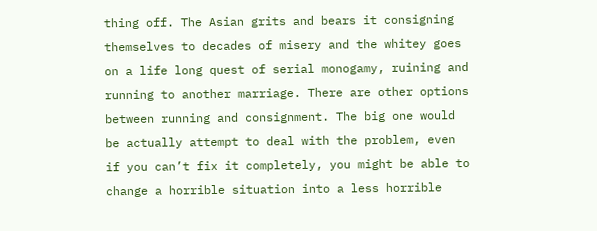thing off. The Asian grits and bears it consigning themselves to decades of misery and the whitey goes on a life long quest of serial monogamy, ruining and running to another marriage. There are other options between running and consignment. The big one would be actually attempt to deal with the problem, even if you can’t fix it completely, you might be able to change a horrible situation into a less horrible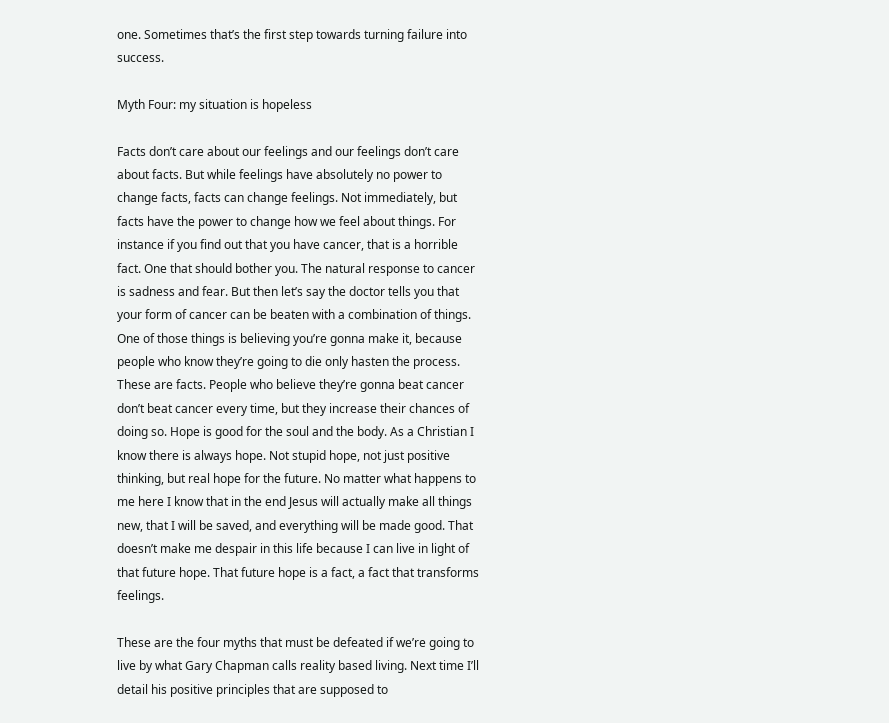one. Sometimes that’s the first step towards turning failure into success.

Myth Four: my situation is hopeless

Facts don’t care about our feelings and our feelings don’t care about facts. But while feelings have absolutely no power to change facts, facts can change feelings. Not immediately, but facts have the power to change how we feel about things. For instance if you find out that you have cancer, that is a horrible fact. One that should bother you. The natural response to cancer is sadness and fear. But then let’s say the doctor tells you that your form of cancer can be beaten with a combination of things. One of those things is believing you’re gonna make it, because people who know they’re going to die only hasten the process. These are facts. People who believe they’re gonna beat cancer don’t beat cancer every time, but they increase their chances of doing so. Hope is good for the soul and the body. As a Christian I know there is always hope. Not stupid hope, not just positive thinking, but real hope for the future. No matter what happens to me here I know that in the end Jesus will actually make all things new, that I will be saved, and everything will be made good. That doesn’t make me despair in this life because I can live in light of that future hope. That future hope is a fact, a fact that transforms feelings.

These are the four myths that must be defeated if we’re going to live by what Gary Chapman calls reality based living. Next time I’ll detail his positive principles that are supposed to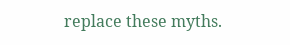replace these myths.